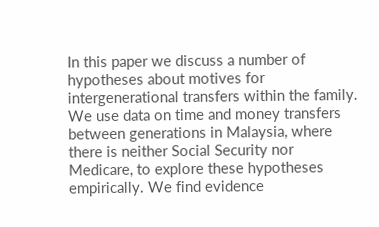In this paper we discuss a number of hypotheses about motives for intergenerational transfers within the family. We use data on time and money transfers between generations in Malaysia, where there is neither Social Security nor Medicare, to explore these hypotheses empirically. We find evidence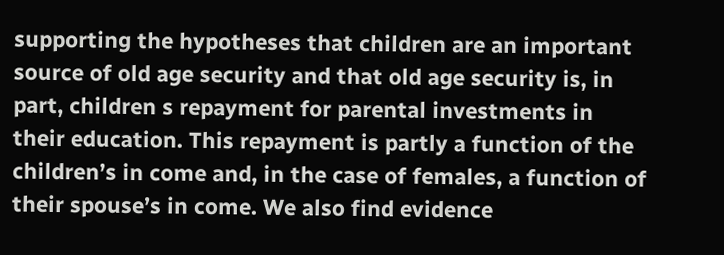supporting the hypotheses that children are an important source of old age security and that old age security is, in part, children s repayment for parental investments in their education. This repayment is partly a function of the children’s in come and, in the case of females, a function of their spouse’s in come. We also find evidence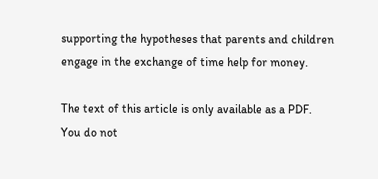supporting the hypotheses that parents and children engage in the exchange of time help for money.

The text of this article is only available as a PDF.
You do not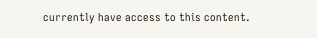currently have access to this content.